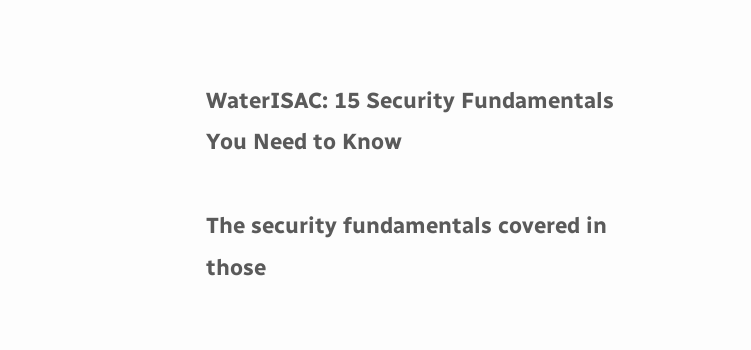WaterISAC: 15 Security Fundamentals You Need to Know

The security fundamentals covered in those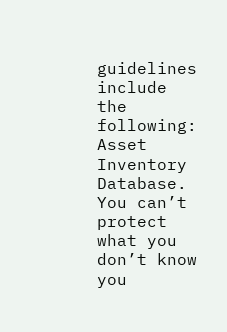guidelines include the following: Asset Inventory Database. You can’t protect what you don’t know you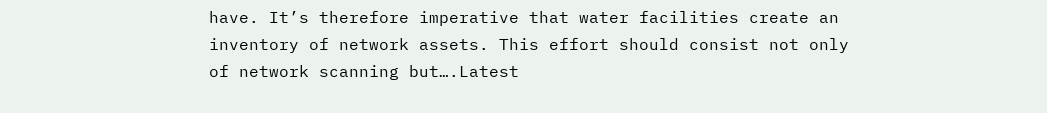have. It’s therefore imperative that water facilities create an inventory of network assets. This effort should consist not only of network scanning but….Latest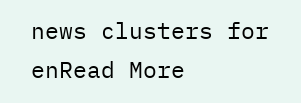news clusters for enRead More